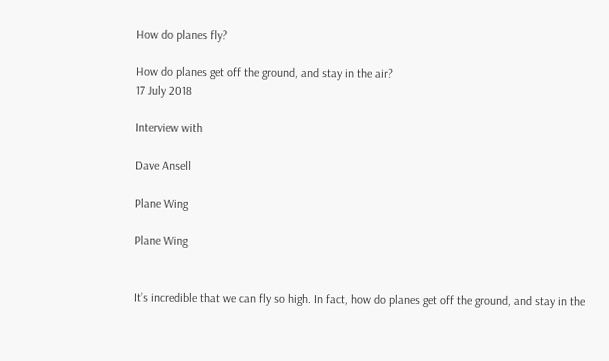How do planes fly?

How do planes get off the ground, and stay in the air?
17 July 2018

Interview with

Dave Ansell

Plane Wing

Plane Wing


It’s incredible that we can fly so high. In fact, how do planes get off the ground, and stay in the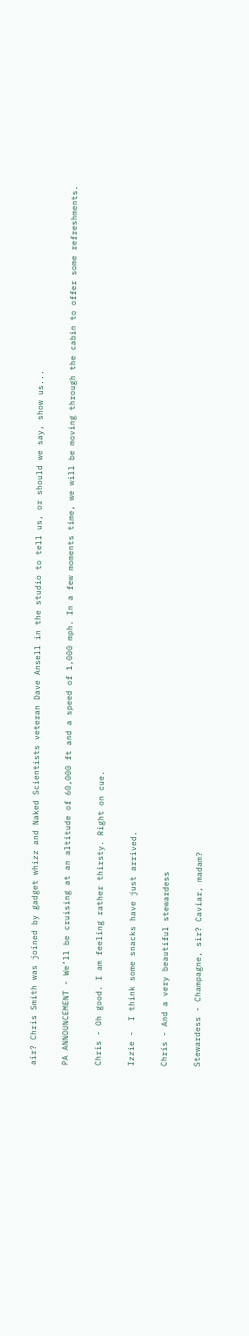air? Chris Smith was joined by gadget whizz and Naked Scientists veteran Dave Ansell in the studio to tell us, or should we say, show us...

PA ANNOUNCEMENT - We’ll be cruising at an altitude of 60,000 ft and a speed of 1,000 mph. In a few moments time, we will be moving through the cabin to offer some refreshments.

Chris - Oh good. I am feeling rather thirsty. Right on cue.

Izzie -  I think some snacks have just arrived.

Chris - And a very beautiful stewardess

Stewardess - Champagne, sir? Caviar, madam?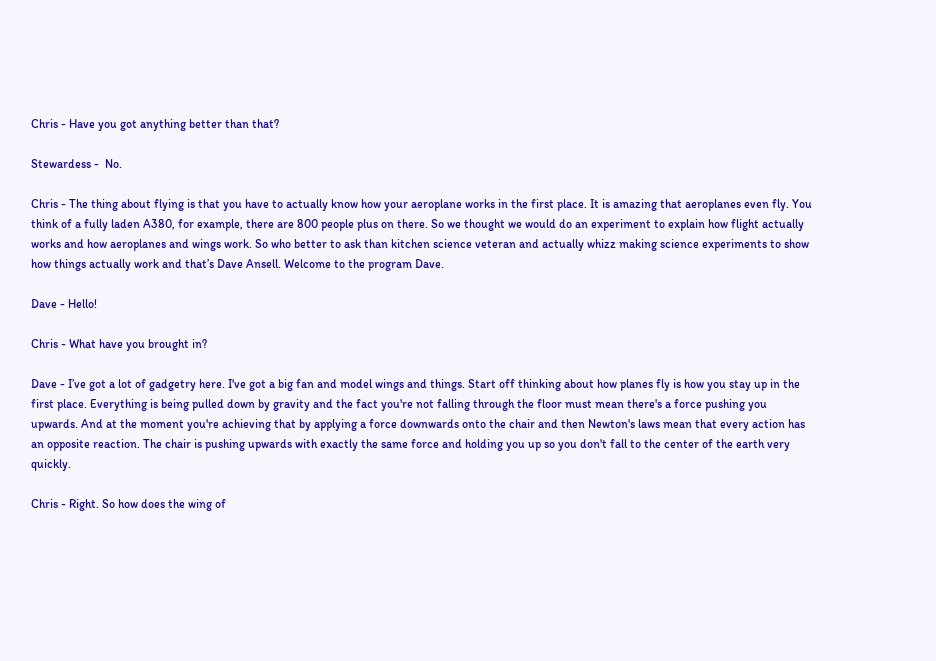Chris - Have you got anything better than that?

Stewardess -  No.

Chris - The thing about flying is that you have to actually know how your aeroplane works in the first place. It is amazing that aeroplanes even fly. You think of a fully laden A380, for example, there are 800 people plus on there. So we thought we would do an experiment to explain how flight actually works and how aeroplanes and wings work. So who better to ask than kitchen science veteran and actually whizz making science experiments to show how things actually work and that’s Dave Ansell. Welcome to the program Dave.

Dave - Hello!

Chris - What have you brought in?

Dave - I’ve got a lot of gadgetry here. I've got a big fan and model wings and things. Start off thinking about how planes fly is how you stay up in the first place. Everything is being pulled down by gravity and the fact you're not falling through the floor must mean there's a force pushing you upwards. And at the moment you're achieving that by applying a force downwards onto the chair and then Newton's laws mean that every action has an opposite reaction. The chair is pushing upwards with exactly the same force and holding you up so you don't fall to the center of the earth very quickly.

Chris - Right. So how does the wing of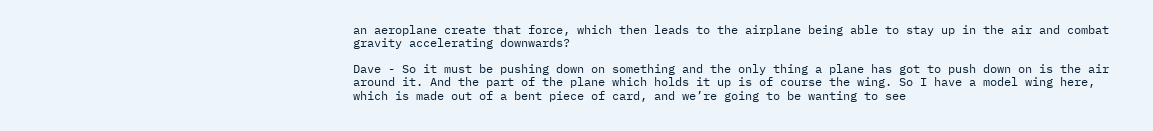an aeroplane create that force, which then leads to the airplane being able to stay up in the air and combat gravity accelerating downwards?

Dave - So it must be pushing down on something and the only thing a plane has got to push down on is the air around it. And the part of the plane which holds it up is of course the wing. So I have a model wing here, which is made out of a bent piece of card, and we’re going to be wanting to see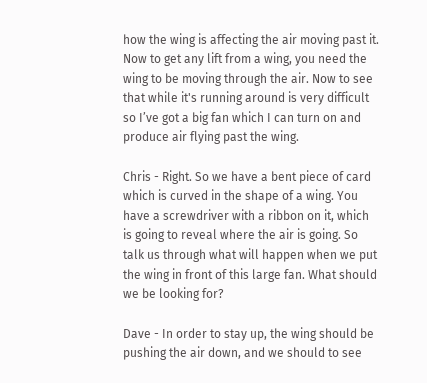how the wing is affecting the air moving past it. Now to get any lift from a wing, you need the wing to be moving through the air. Now to see that while it's running around is very difficult so I’ve got a big fan which I can turn on and produce air flying past the wing.

Chris - Right. So we have a bent piece of card which is curved in the shape of a wing. You have a screwdriver with a ribbon on it, which is going to reveal where the air is going. So talk us through what will happen when we put the wing in front of this large fan. What should we be looking for?

Dave - In order to stay up, the wing should be pushing the air down, and we should to see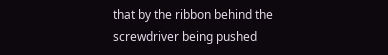that by the ribbon behind the screwdriver being pushed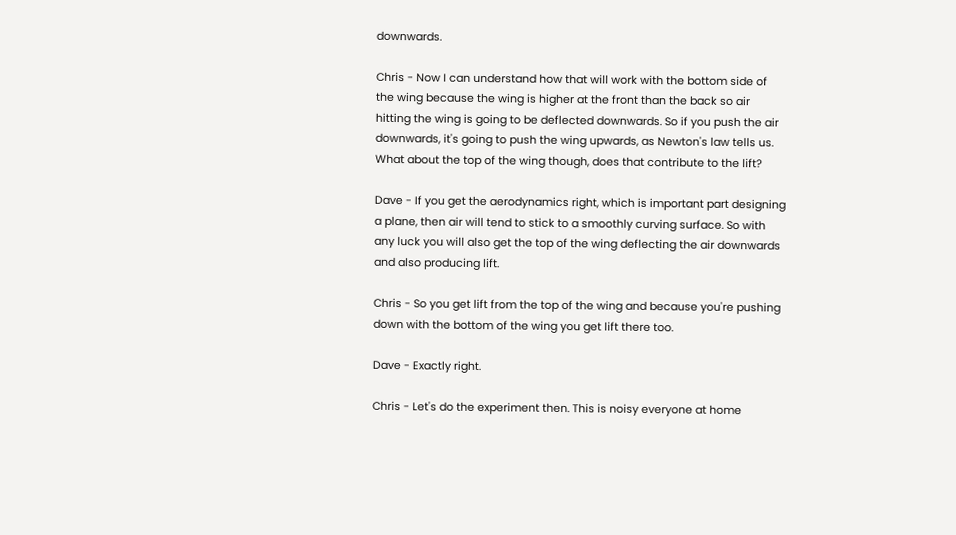downwards.

Chris - Now I can understand how that will work with the bottom side of the wing because the wing is higher at the front than the back so air hitting the wing is going to be deflected downwards. So if you push the air downwards, it's going to push the wing upwards, as Newton's law tells us. What about the top of the wing though, does that contribute to the lift?

Dave - If you get the aerodynamics right, which is important part designing a plane, then air will tend to stick to a smoothly curving surface. So with any luck you will also get the top of the wing deflecting the air downwards and also producing lift.

Chris - So you get lift from the top of the wing and because you're pushing down with the bottom of the wing you get lift there too.

Dave - Exactly right.

Chris - Let's do the experiment then. This is noisy everyone at home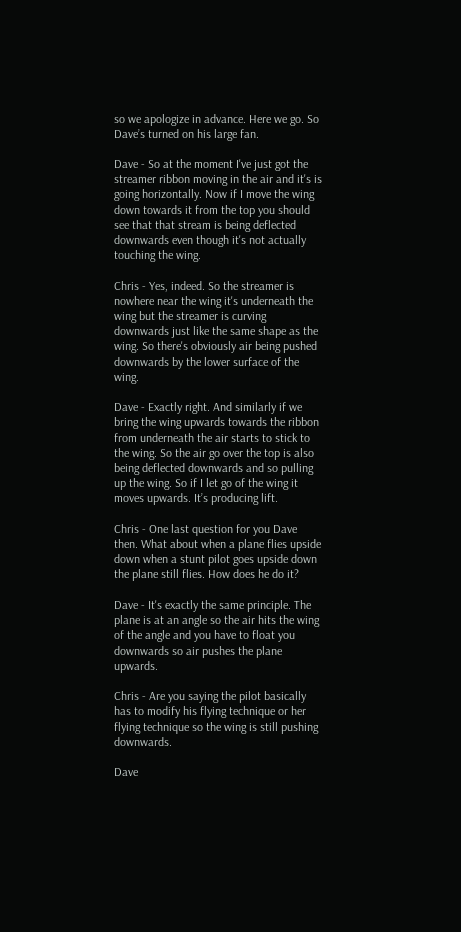so we apologize in advance. Here we go. So Dave’s turned on his large fan.

Dave - So at the moment I've just got the streamer ribbon moving in the air and it's is going horizontally. Now if I move the wing down towards it from the top you should see that that stream is being deflected downwards even though it's not actually touching the wing.

Chris - Yes, indeed. So the streamer is nowhere near the wing it's underneath the wing but the streamer is curving downwards just like the same shape as the wing. So there's obviously air being pushed downwards by the lower surface of the wing.

Dave - Exactly right. And similarly if we bring the wing upwards towards the ribbon from underneath the air starts to stick to the wing. So the air go over the top is also being deflected downwards and so pulling up the wing. So if I let go of the wing it moves upwards. It’s producing lift.

Chris - One last question for you Dave then. What about when a plane flies upside down when a stunt pilot goes upside down the plane still flies. How does he do it?

Dave - It's exactly the same principle. The plane is at an angle so the air hits the wing of the angle and you have to float you downwards so air pushes the plane upwards.

Chris - Are you saying the pilot basically has to modify his flying technique or her flying technique so the wing is still pushing downwards.

Dave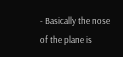- Basically the nose of the plane is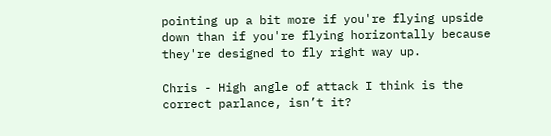pointing up a bit more if you're flying upside down than if you're flying horizontally because they're designed to fly right way up.

Chris - High angle of attack I think is the correct parlance, isn’t it?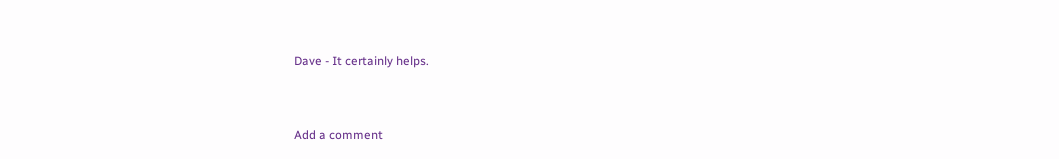Dave - It certainly helps.


Add a comment